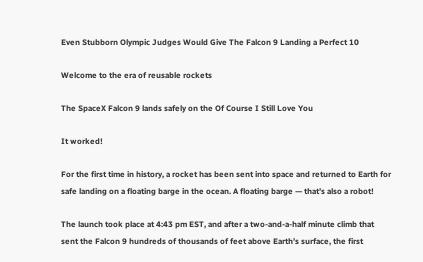Even Stubborn Olympic Judges Would Give The Falcon 9 Landing a Perfect 10

Welcome to the era of reusable rockets

The SpaceX Falcon 9 lands safely on the Of Course I Still Love You

It worked!

For the first time in history, a rocket has been sent into space and returned to Earth for safe landing on a floating barge in the ocean. A floating barge — that’s also a robot!

The launch took place at 4:43 pm EST, and after a two-and-a-half minute climb that sent the Falcon 9 hundreds of thousands of feet above Earth’s surface, the first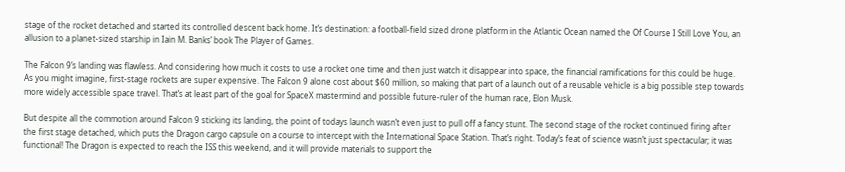stage of the rocket detached and started its controlled descent back home. It’s destination: a football-field sized drone platform in the Atlantic Ocean named the Of Course I Still Love You, an allusion to a planet-sized starship in Iain M. Banks’ book The Player of Games.

The Falcon 9’s landing was flawless. And considering how much it costs to use a rocket one time and then just watch it disappear into space, the financial ramifications for this could be huge. As you might imagine, first-stage rockets are super expensive. The Falcon 9 alone cost about $60 million, so making that part of a launch out of a reusable vehicle is a big possible step towards more widely accessible space travel. That’s at least part of the goal for SpaceX mastermind and possible future-ruler of the human race, Elon Musk.

But despite all the commotion around Falcon 9 sticking its landing, the point of todays launch wasn’t even just to pull off a fancy stunt. The second stage of the rocket continued firing after the first stage detached, which puts the Dragon cargo capsule on a course to intercept with the International Space Station. That’s right. Today’s feat of science wasn’t just spectacular; it was functional! The Dragon is expected to reach the ISS this weekend, and it will provide materials to support the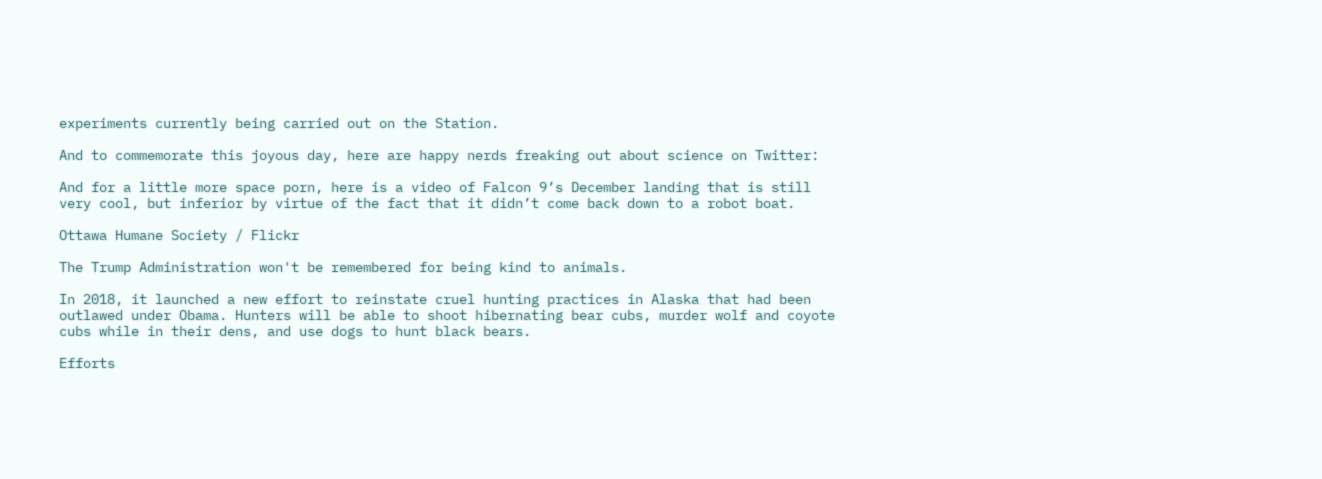experiments currently being carried out on the Station.

And to commemorate this joyous day, here are happy nerds freaking out about science on Twitter:

And for a little more space porn, here is a video of Falcon 9’s December landing that is still very cool, but inferior by virtue of the fact that it didn’t come back down to a robot boat.

Ottawa Humane Society / Flickr

The Trump Administration won't be remembered for being kind to animals.

In 2018, it launched a new effort to reinstate cruel hunting practices in Alaska that had been outlawed under Obama. Hunters will be able to shoot hibernating bear cubs, murder wolf and coyote cubs while in their dens, and use dogs to hunt black bears.

Efforts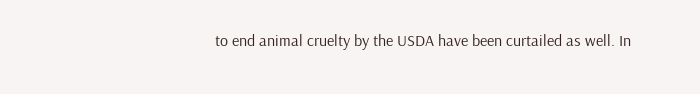to end animal cruelty by the USDA have been curtailed as well. In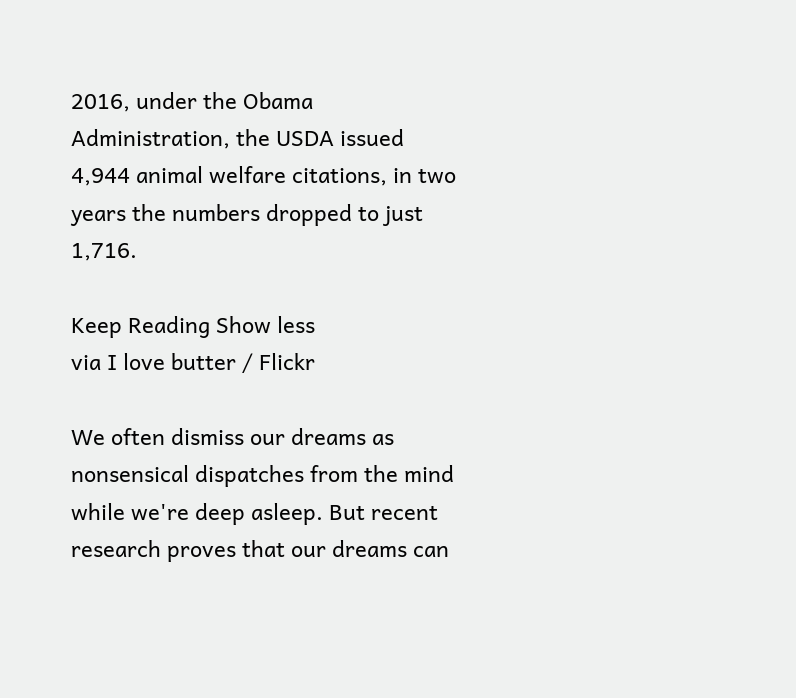2016, under the Obama Administration, the USDA issued 4,944 animal welfare citations, in two years the numbers dropped to just 1,716.

Keep Reading Show less
via I love butter / Flickr

We often dismiss our dreams as nonsensical dispatches from the mind while we're deep asleep. But recent research proves that our dreams can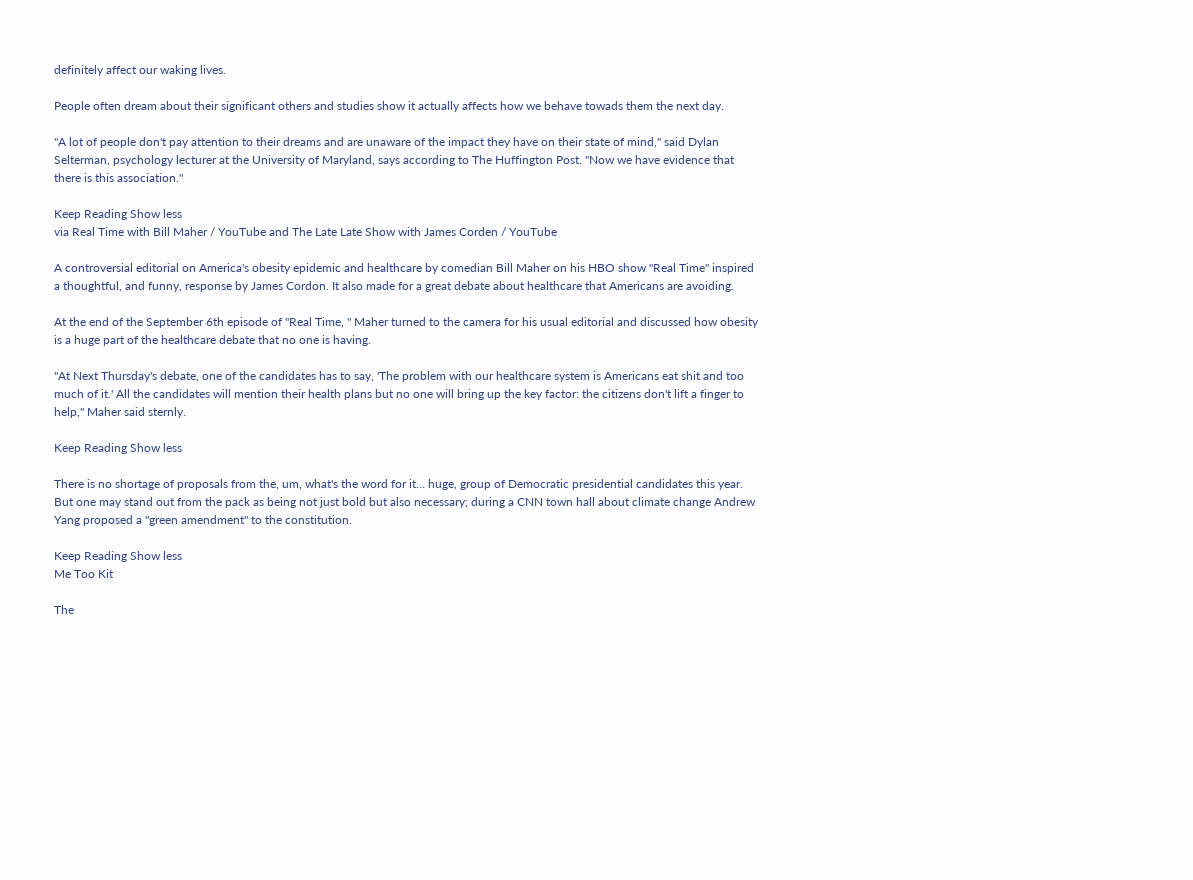definitely affect our waking lives.

People often dream about their significant others and studies show it actually affects how we behave towads them the next day.

"A lot of people don't pay attention to their dreams and are unaware of the impact they have on their state of mind," said Dylan Selterman, psychology lecturer at the University of Maryland, says according to The Huffington Post. "Now we have evidence that there is this association."

Keep Reading Show less
via Real Time with Bill Maher / YouTube and The Late Late Show with James Corden / YouTube

A controversial editorial on America's obesity epidemic and healthcare by comedian Bill Maher on his HBO show "Real Time" inspired a thoughtful, and funny, response by James Cordon. It also made for a great debate about healthcare that Americans are avoiding.

At the end of the September 6th episode of "Real Time, " Maher turned to the camera for his usual editorial and discussed how obesity is a huge part of the healthcare debate that no one is having.

"At Next Thursday's debate, one of the candidates has to say, 'The problem with our healthcare system is Americans eat shit and too much of it.' All the candidates will mention their health plans but no one will bring up the key factor: the citizens don't lift a finger to help," Maher said sternly.

Keep Reading Show less

There is no shortage of proposals from the, um, what's the word for it… huge, group of Democratic presidential candidates this year. But one may stand out from the pack as being not just bold but also necessary; during a CNN town hall about climate change Andrew Yang proposed a "green amendment" to the constitution.

Keep Reading Show less
Me Too Kit

The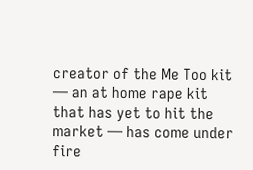creator of the Me Too kit — an at home rape kit that has yet to hit the market — has come under fire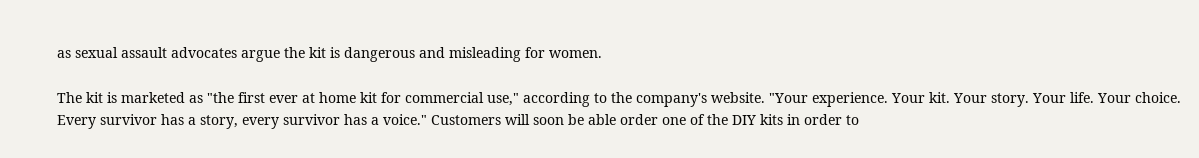as sexual assault advocates argue the kit is dangerous and misleading for women.

The kit is marketed as "the first ever at home kit for commercial use," according to the company's website. "Your experience. Your kit. Your story. Your life. Your choice. Every survivor has a story, every survivor has a voice." Customers will soon be able order one of the DIY kits in order to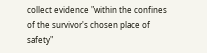collect evidence "within the confines of the survivor's chosen place of safety"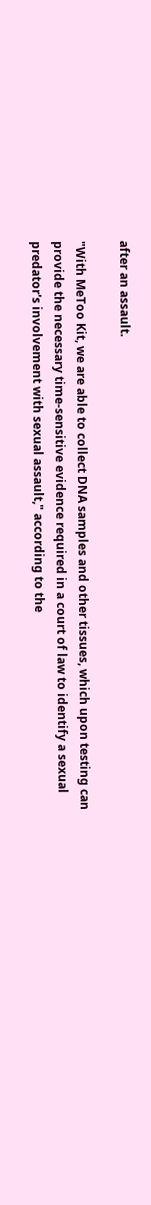after an assault.

"With MeToo Kit, we are able to collect DNA samples and other tissues, which upon testing can provide the necessary time-sensitive evidence required in a court of law to identify a sexual predator's involvement with sexual assault," according to the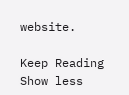website.

Keep Reading Show less